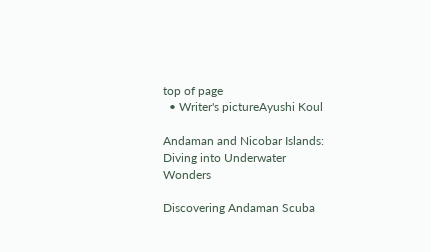top of page
  • Writer's pictureAyushi Koul

Andaman and Nicobar Islands: Diving into Underwater Wonders

Discovering Andaman Scuba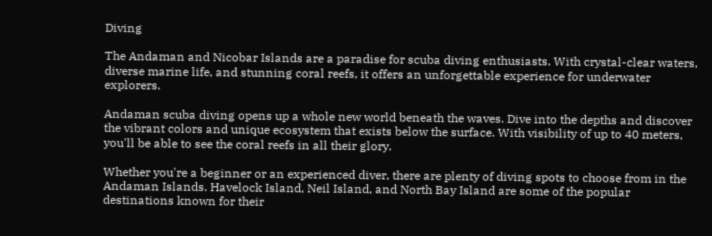Diving

The Andaman and Nicobar Islands are a paradise for scuba diving enthusiasts. With crystal-clear waters, diverse marine life, and stunning coral reefs, it offers an unforgettable experience for underwater explorers.

Andaman scuba diving opens up a whole new world beneath the waves. Dive into the depths and discover the vibrant colors and unique ecosystem that exists below the surface. With visibility of up to 40 meters, you'll be able to see the coral reefs in all their glory.

Whether you're a beginner or an experienced diver, there are plenty of diving spots to choose from in the Andaman Islands. Havelock Island, Neil Island, and North Bay Island are some of the popular destinations known for their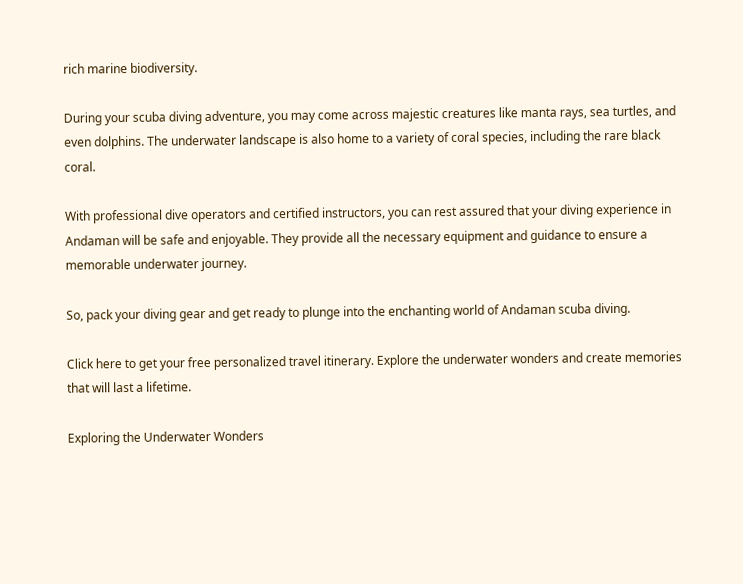rich marine biodiversity.

During your scuba diving adventure, you may come across majestic creatures like manta rays, sea turtles, and even dolphins. The underwater landscape is also home to a variety of coral species, including the rare black coral.

With professional dive operators and certified instructors, you can rest assured that your diving experience in Andaman will be safe and enjoyable. They provide all the necessary equipment and guidance to ensure a memorable underwater journey.

So, pack your diving gear and get ready to plunge into the enchanting world of Andaman scuba diving.

Click here to get your free personalized travel itinerary. Explore the underwater wonders and create memories that will last a lifetime.

Exploring the Underwater Wonders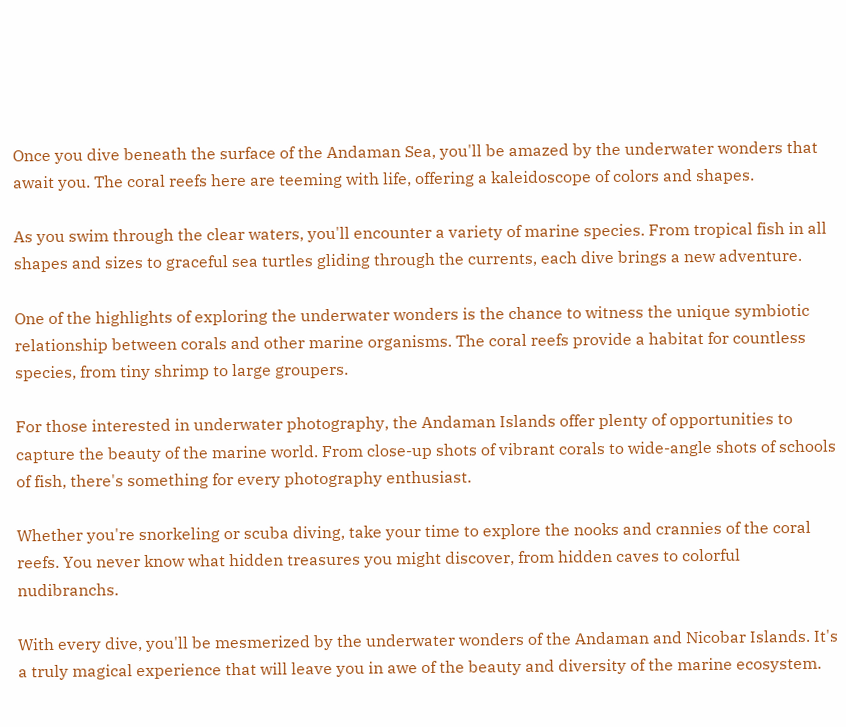Once you dive beneath the surface of the Andaman Sea, you'll be amazed by the underwater wonders that await you. The coral reefs here are teeming with life, offering a kaleidoscope of colors and shapes.

As you swim through the clear waters, you'll encounter a variety of marine species. From tropical fish in all shapes and sizes to graceful sea turtles gliding through the currents, each dive brings a new adventure.

One of the highlights of exploring the underwater wonders is the chance to witness the unique symbiotic relationship between corals and other marine organisms. The coral reefs provide a habitat for countless species, from tiny shrimp to large groupers.

For those interested in underwater photography, the Andaman Islands offer plenty of opportunities to capture the beauty of the marine world. From close-up shots of vibrant corals to wide-angle shots of schools of fish, there's something for every photography enthusiast.

Whether you're snorkeling or scuba diving, take your time to explore the nooks and crannies of the coral reefs. You never know what hidden treasures you might discover, from hidden caves to colorful nudibranchs.

With every dive, you'll be mesmerized by the underwater wonders of the Andaman and Nicobar Islands. It's a truly magical experience that will leave you in awe of the beauty and diversity of the marine ecosystem.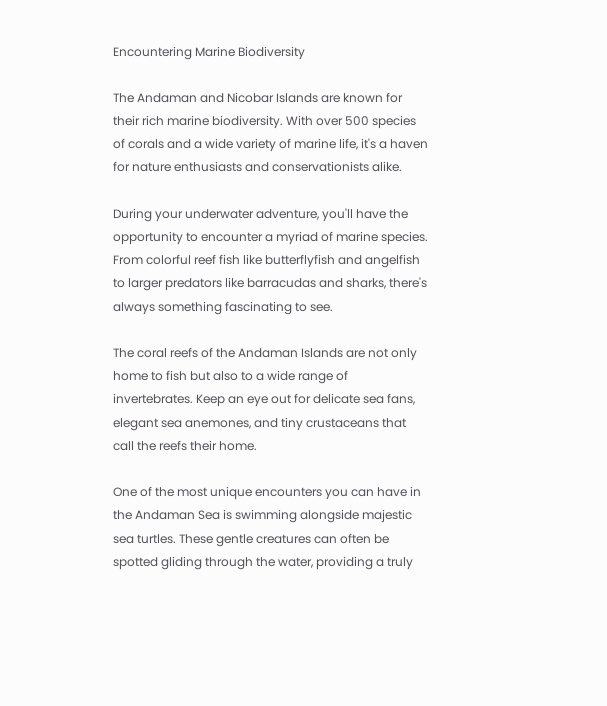Encountering Marine Biodiversity

The Andaman and Nicobar Islands are known for their rich marine biodiversity. With over 500 species of corals and a wide variety of marine life, it's a haven for nature enthusiasts and conservationists alike.

During your underwater adventure, you'll have the opportunity to encounter a myriad of marine species. From colorful reef fish like butterflyfish and angelfish to larger predators like barracudas and sharks, there's always something fascinating to see.

The coral reefs of the Andaman Islands are not only home to fish but also to a wide range of invertebrates. Keep an eye out for delicate sea fans, elegant sea anemones, and tiny crustaceans that call the reefs their home.

One of the most unique encounters you can have in the Andaman Sea is swimming alongside majestic sea turtles. These gentle creatures can often be spotted gliding through the water, providing a truly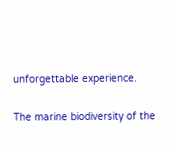unforgettable experience.

The marine biodiversity of the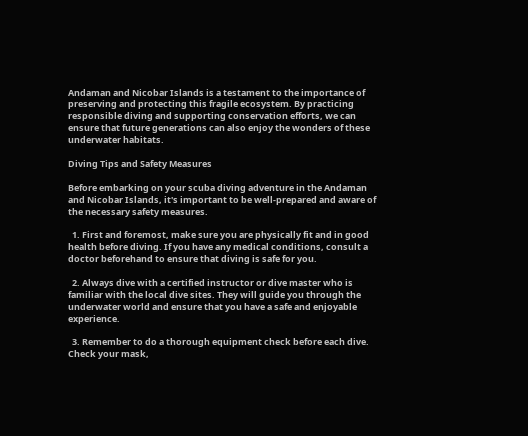Andaman and Nicobar Islands is a testament to the importance of preserving and protecting this fragile ecosystem. By practicing responsible diving and supporting conservation efforts, we can ensure that future generations can also enjoy the wonders of these underwater habitats.

Diving Tips and Safety Measures

Before embarking on your scuba diving adventure in the Andaman and Nicobar Islands, it's important to be well-prepared and aware of the necessary safety measures.

  1. First and foremost, make sure you are physically fit and in good health before diving. If you have any medical conditions, consult a doctor beforehand to ensure that diving is safe for you.

  2. Always dive with a certified instructor or dive master who is familiar with the local dive sites. They will guide you through the underwater world and ensure that you have a safe and enjoyable experience.

  3. Remember to do a thorough equipment check before each dive. Check your mask,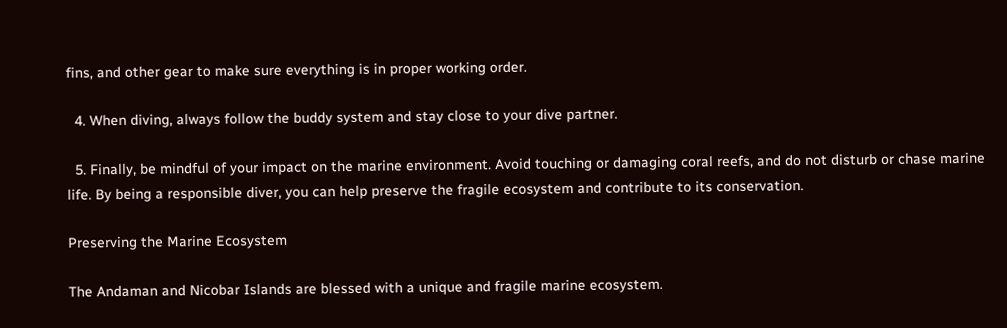fins, and other gear to make sure everything is in proper working order.

  4. When diving, always follow the buddy system and stay close to your dive partner.

  5. Finally, be mindful of your impact on the marine environment. Avoid touching or damaging coral reefs, and do not disturb or chase marine life. By being a responsible diver, you can help preserve the fragile ecosystem and contribute to its conservation.

Preserving the Marine Ecosystem

The Andaman and Nicobar Islands are blessed with a unique and fragile marine ecosystem.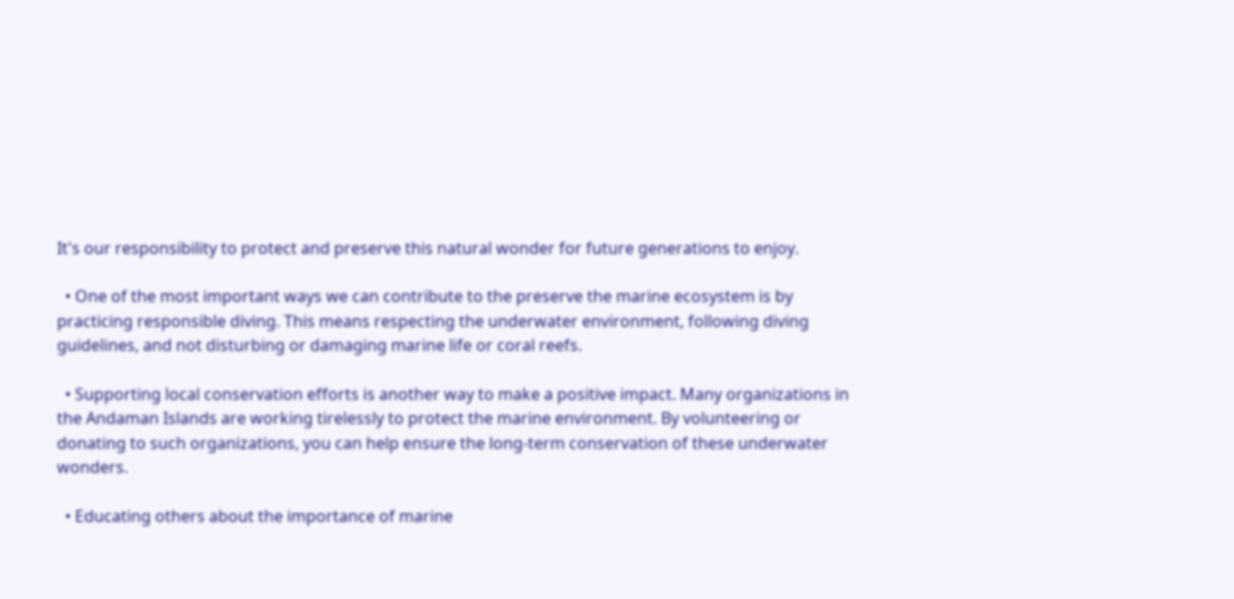It's our responsibility to protect and preserve this natural wonder for future generations to enjoy.

  • One of the most important ways we can contribute to the preserve the marine ecosystem is by practicing responsible diving. This means respecting the underwater environment, following diving guidelines, and not disturbing or damaging marine life or coral reefs.

  • Supporting local conservation efforts is another way to make a positive impact. Many organizations in the Andaman Islands are working tirelessly to protect the marine environment. By volunteering or donating to such organizations, you can help ensure the long-term conservation of these underwater wonders.

  • Educating others about the importance of marine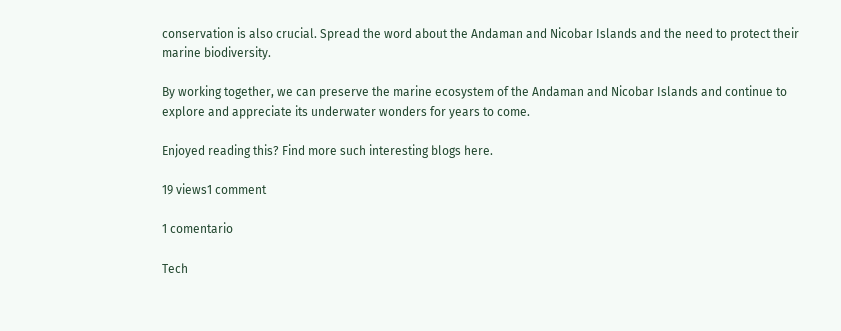conservation is also crucial. Spread the word about the Andaman and Nicobar Islands and the need to protect their marine biodiversity.

By working together, we can preserve the marine ecosystem of the Andaman and Nicobar Islands and continue to explore and appreciate its underwater wonders for years to come.

Enjoyed reading this? Find more such interesting blogs here.

19 views1 comment

1 comentario

Tech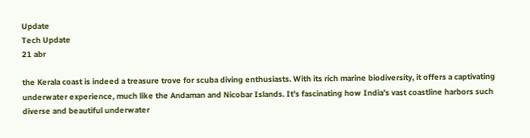Update
Tech Update
21 abr

the Kerala coast is indeed a treasure trove for scuba diving enthusiasts. With its rich marine biodiversity, it offers a captivating underwater experience, much like the Andaman and Nicobar Islands. It’s fascinating how India’s vast coastline harbors such diverse and beautiful underwater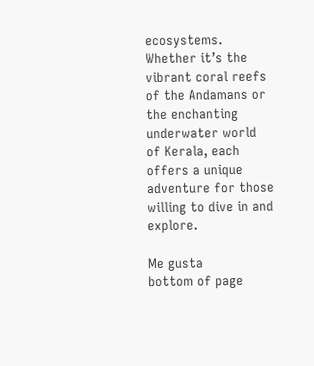ecosystems. Whether it’s the vibrant coral reefs of the Andamans or the enchanting underwater world of Kerala, each offers a unique adventure for those willing to dive in and explore.

Me gusta
bottom of page